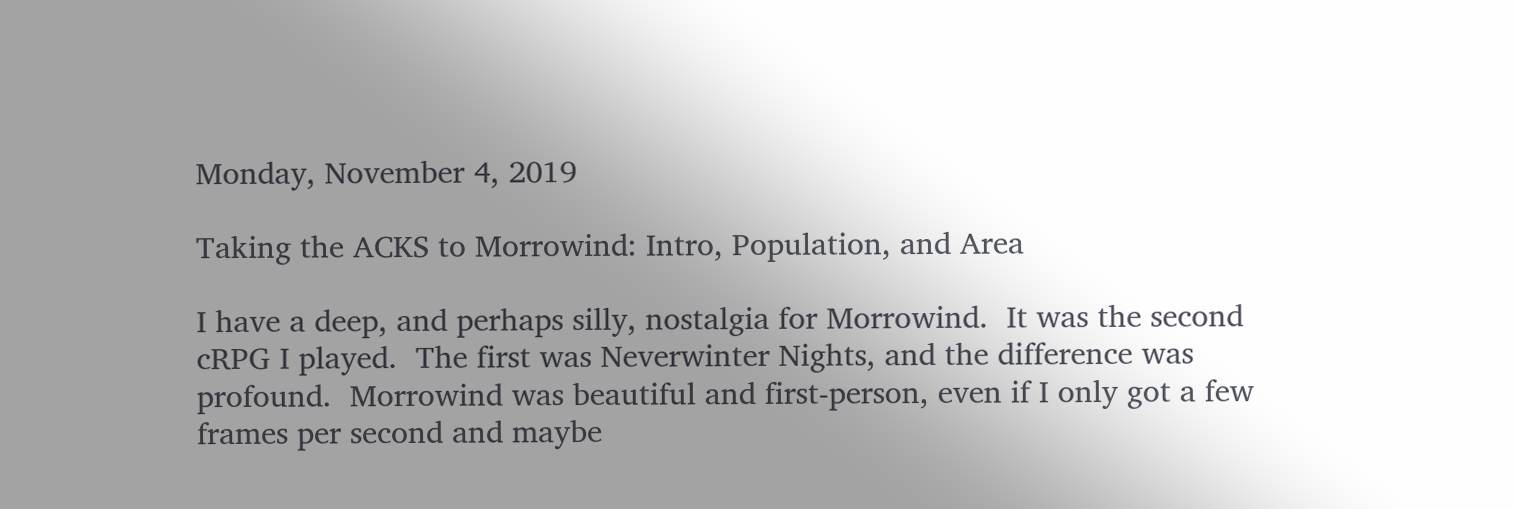Monday, November 4, 2019

Taking the ACKS to Morrowind: Intro, Population, and Area

I have a deep, and perhaps silly, nostalgia for Morrowind.  It was the second cRPG I played.  The first was Neverwinter Nights, and the difference was profound.  Morrowind was beautiful and first-person, even if I only got a few frames per second and maybe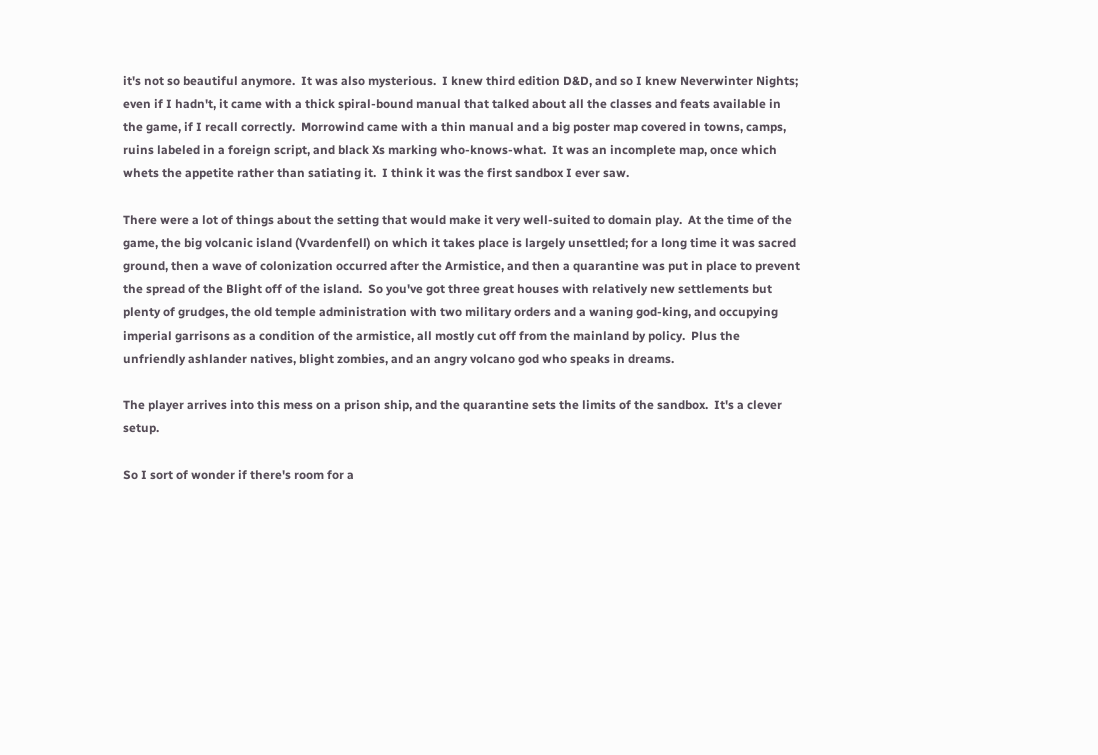it's not so beautiful anymore.  It was also mysterious.  I knew third edition D&D, and so I knew Neverwinter Nights; even if I hadn't, it came with a thick spiral-bound manual that talked about all the classes and feats available in the game, if I recall correctly.  Morrowind came with a thin manual and a big poster map covered in towns, camps, ruins labeled in a foreign script, and black Xs marking who-knows-what.  It was an incomplete map, once which whets the appetite rather than satiating it.  I think it was the first sandbox I ever saw.

There were a lot of things about the setting that would make it very well-suited to domain play.  At the time of the game, the big volcanic island (Vvardenfell) on which it takes place is largely unsettled; for a long time it was sacred ground, then a wave of colonization occurred after the Armistice, and then a quarantine was put in place to prevent the spread of the Blight off of the island.  So you've got three great houses with relatively new settlements but plenty of grudges, the old temple administration with two military orders and a waning god-king, and occupying imperial garrisons as a condition of the armistice, all mostly cut off from the mainland by policy.  Plus the unfriendly ashlander natives, blight zombies, and an angry volcano god who speaks in dreams.

The player arrives into this mess on a prison ship, and the quarantine sets the limits of the sandbox.  It's a clever setup.

So I sort of wonder if there's room for a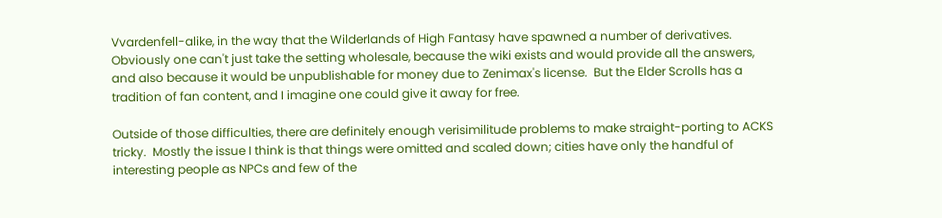Vvardenfell-alike, in the way that the Wilderlands of High Fantasy have spawned a number of derivatives.  Obviously one can't just take the setting wholesale, because the wiki exists and would provide all the answers, and also because it would be unpublishable for money due to Zenimax's license.  But the Elder Scrolls has a tradition of fan content, and I imagine one could give it away for free.

Outside of those difficulties, there are definitely enough verisimilitude problems to make straight-porting to ACKS tricky.  Mostly the issue I think is that things were omitted and scaled down; cities have only the handful of interesting people as NPCs and few of the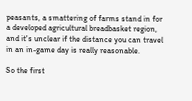peasants, a smattering of farms stand in for a developed agricultural breadbasket region, and it's unclear if the distance you can travel in an in-game day is really reasonable.

So the first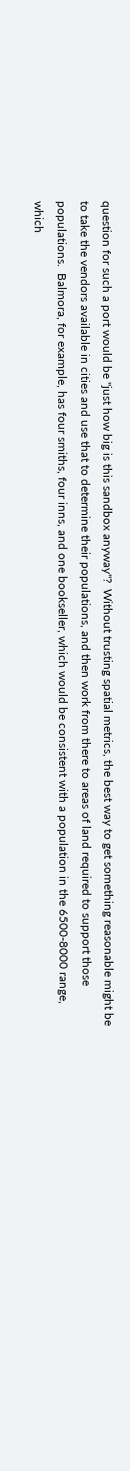question for such a port would be "just how big is this sandbox anyway"?  Without trusting spatial metrics, the best way to get something reasonable might be to take the vendors available in cities and use that to determine their populations, and then work from there to areas of land required to support those populations.  Balmora, for example, has four smiths, four inns, and one bookseller, which would be consistent with a population in the 6500-8000 range, which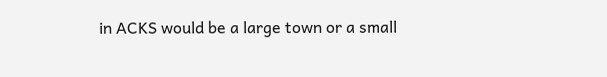in ACKS would be a large town or a small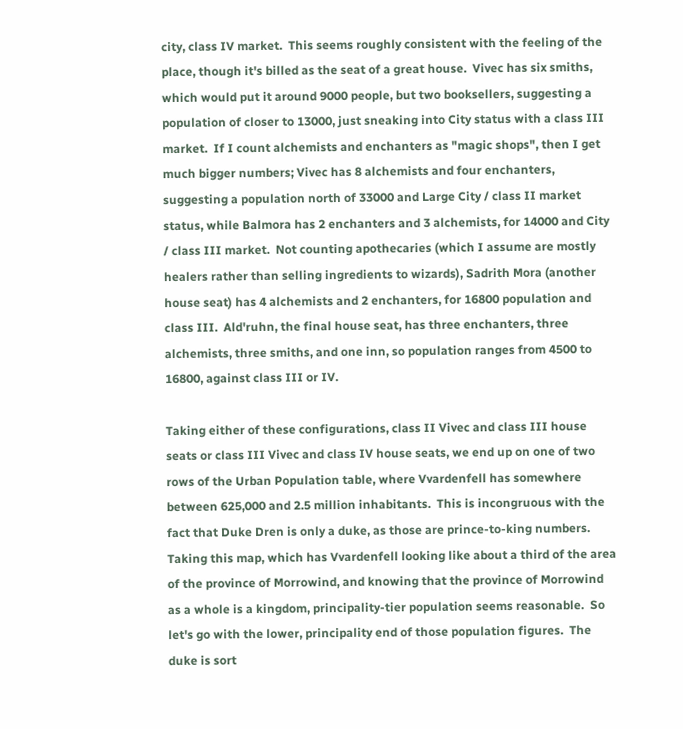city, class IV market.  This seems roughly consistent with the feeling of the place, though it's billed as the seat of a great house.  Vivec has six smiths, which would put it around 9000 people, but two booksellers, suggesting a population of closer to 13000, just sneaking into City status with a class III market.  If I count alchemists and enchanters as "magic shops", then I get much bigger numbers; Vivec has 8 alchemists and four enchanters, suggesting a population north of 33000 and Large City / class II market status, while Balmora has 2 enchanters and 3 alchemists, for 14000 and City / class III market.  Not counting apothecaries (which I assume are mostly healers rather than selling ingredients to wizards), Sadrith Mora (another house seat) has 4 alchemists and 2 enchanters, for 16800 population and class III.  Ald'ruhn, the final house seat, has three enchanters, three alchemists, three smiths, and one inn, so population ranges from 4500 to 16800, against class III or IV.

Taking either of these configurations, class II Vivec and class III house seats or class III Vivec and class IV house seats, we end up on one of two rows of the Urban Population table, where Vvardenfell has somewhere between 625,000 and 2.5 million inhabitants.  This is incongruous with the fact that Duke Dren is only a duke, as those are prince-to-king numbers.  Taking this map, which has Vvardenfell looking like about a third of the area of the province of Morrowind, and knowing that the province of Morrowind as a whole is a kingdom, principality-tier population seems reasonable.  So let's go with the lower, principality end of those population figures.  The duke is sort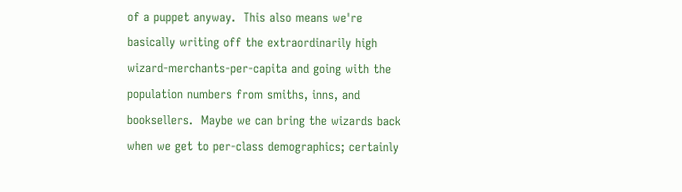of a puppet anyway.  This also means we're basically writing off the extraordinarily high wizard-merchants-per-capita and going with the population numbers from smiths, inns, and booksellers.  Maybe we can bring the wizards back when we get to per-class demographics; certainly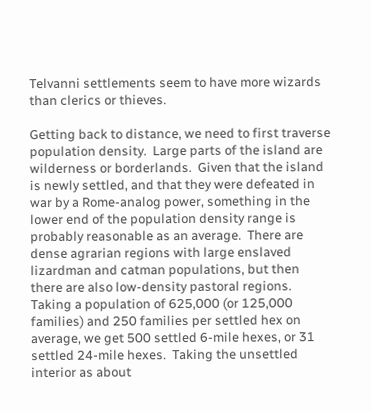Telvanni settlements seem to have more wizards than clerics or thieves.

Getting back to distance, we need to first traverse population density.  Large parts of the island are wilderness or borderlands.  Given that the island is newly settled, and that they were defeated in war by a Rome-analog power, something in the lower end of the population density range is probably reasonable as an average.  There are dense agrarian regions with large enslaved lizardman and catman populations, but then there are also low-density pastoral regions.  Taking a population of 625,000 (or 125,000 families) and 250 families per settled hex on average, we get 500 settled 6-mile hexes, or 31 settled 24-mile hexes.  Taking the unsettled interior as about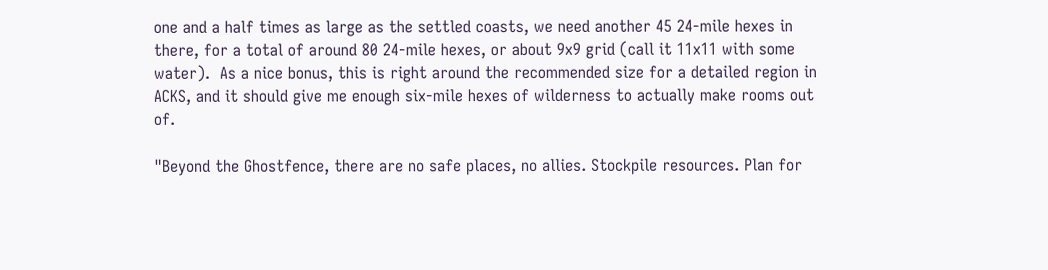one and a half times as large as the settled coasts, we need another 45 24-mile hexes in there, for a total of around 80 24-mile hexes, or about 9x9 grid (call it 11x11 with some water).  As a nice bonus, this is right around the recommended size for a detailed region in ACKS, and it should give me enough six-mile hexes of wilderness to actually make rooms out of.

"Beyond the Ghostfence, there are no safe places, no allies. Stockpile resources. Plan for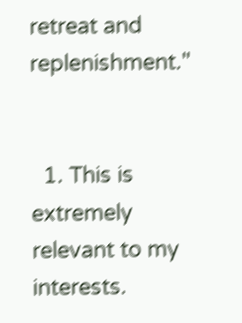retreat and replenishment."


  1. This is extremely relevant to my interests.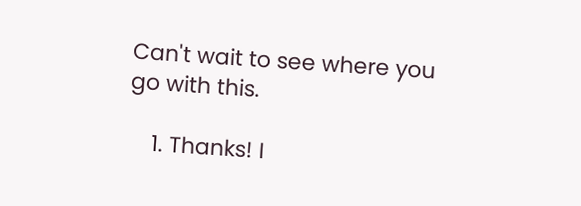Can't wait to see where you go with this.

    1. Thanks! I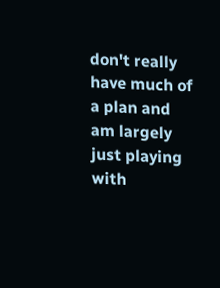don't really have much of a plan and am largely just playing with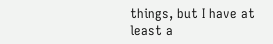things, but I have at least a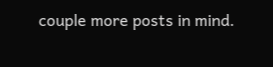couple more posts in mind.